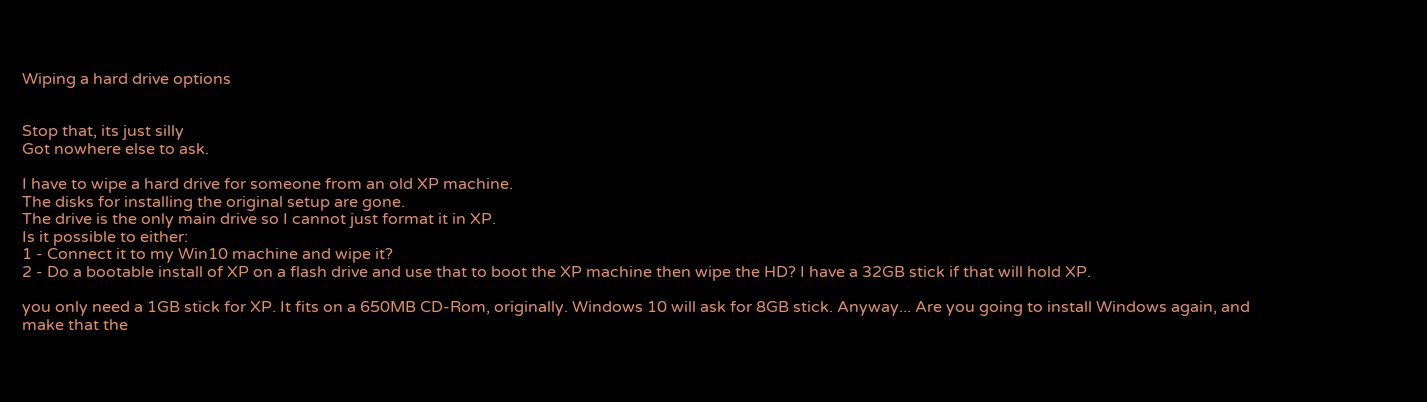Wiping a hard drive options


Stop that, its just silly
Got nowhere else to ask.

I have to wipe a hard drive for someone from an old XP machine.
The disks for installing the original setup are gone.
The drive is the only main drive so I cannot just format it in XP.
Is it possible to either:
1 - Connect it to my Win10 machine and wipe it?
2 - Do a bootable install of XP on a flash drive and use that to boot the XP machine then wipe the HD? I have a 32GB stick if that will hold XP.

you only need a 1GB stick for XP. It fits on a 650MB CD-Rom, originally. Windows 10 will ask for 8GB stick. Anyway... Are you going to install Windows again, and make that the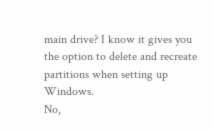main drive? I know it gives you the option to delete and recreate partitions when setting up Windows.
No,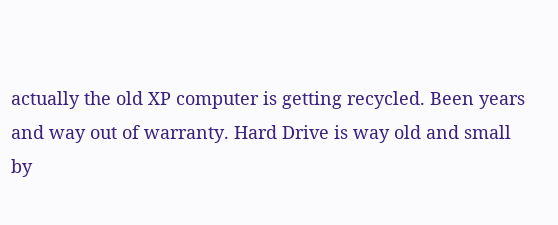actually the old XP computer is getting recycled. Been years and way out of warranty. Hard Drive is way old and small by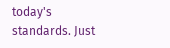today's standards. Just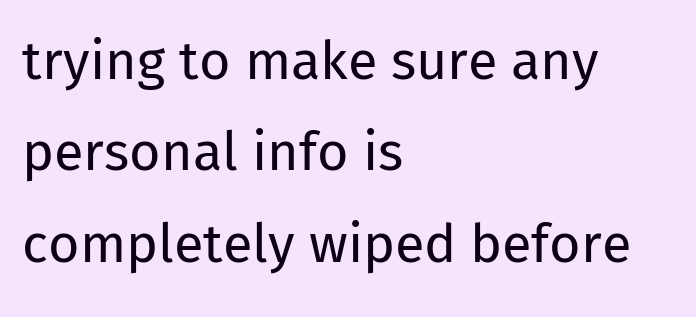trying to make sure any personal info is completely wiped before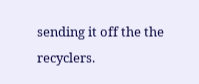sending it off the the recyclers.